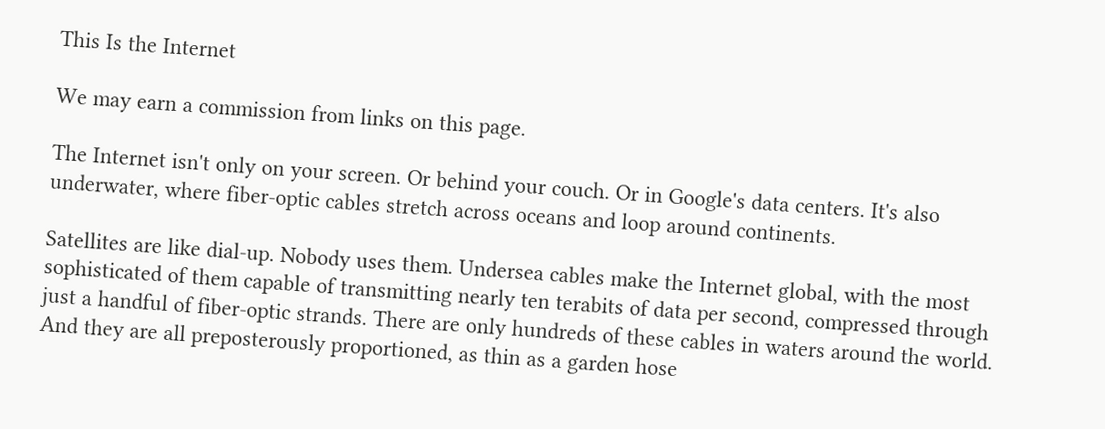This Is the Internet

We may earn a commission from links on this page.

The Internet isn't only on your screen. Or behind your couch. Or in Google's data centers. It's also underwater, where fiber-optic cables stretch across oceans and loop around continents.

Satellites are like dial-up. Nobody uses them. Undersea cables make the Internet global, with the most sophisticated of them capable of transmitting nearly ten terabits of data per second, compressed through just a handful of fiber-optic strands. There are only hundreds of these cables in waters around the world. And they are all preposterously proportioned, as thin as a garden hose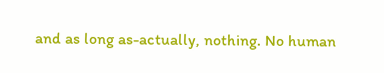and as long as-actually, nothing. No human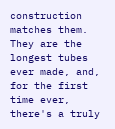construction matches them. They are the longest tubes ever made, and, for the first time ever, there's a truly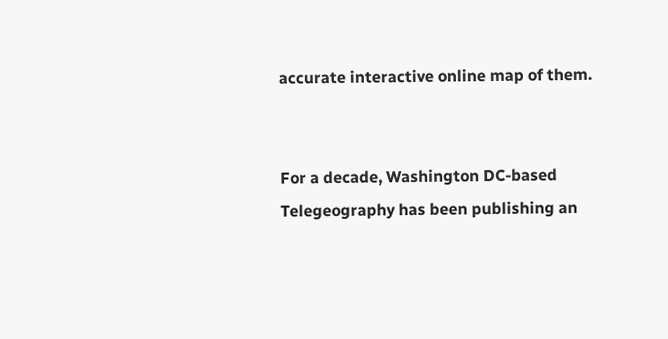accurate interactive online map of them.


For a decade, Washington DC-based Telegeography has been publishing an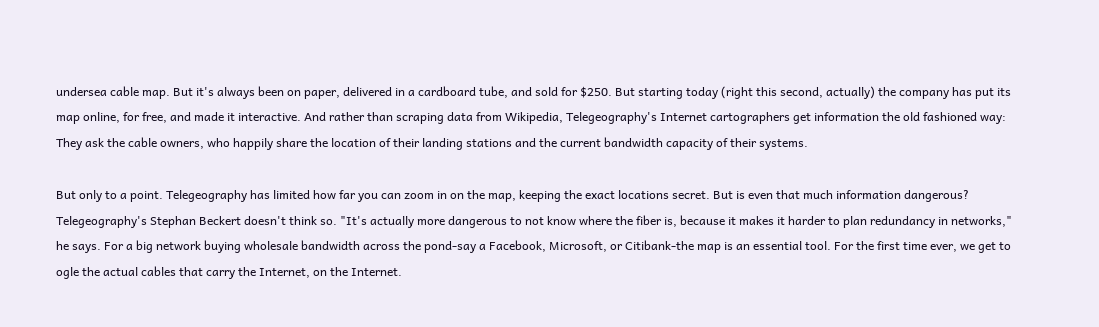undersea cable map. But it's always been on paper, delivered in a cardboard tube, and sold for $250. But starting today (right this second, actually) the company has put its map online, for free, and made it interactive. And rather than scraping data from Wikipedia, Telegeography's Internet cartographers get information the old fashioned way: They ask the cable owners, who happily share the location of their landing stations and the current bandwidth capacity of their systems.

But only to a point. Telegeography has limited how far you can zoom in on the map, keeping the exact locations secret. But is even that much information dangerous? Telegeography's Stephan Beckert doesn't think so. "It's actually more dangerous to not know where the fiber is, because it makes it harder to plan redundancy in networks," he says. For a big network buying wholesale bandwidth across the pond-say a Facebook, Microsoft, or Citibank-the map is an essential tool. For the first time ever, we get to ogle the actual cables that carry the Internet, on the Internet.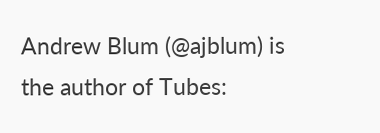Andrew Blum (@ajblum) is the author of Tubes: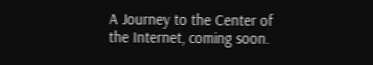A Journey to the Center of the Internet, coming soon.